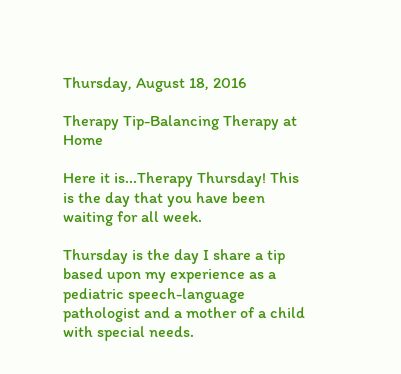Thursday, August 18, 2016

Therapy Tip-Balancing Therapy at Home

Here it is...Therapy Thursday! This is the day that you have been waiting for all week.

Thursday is the day I share a tip based upon my experience as a pediatric speech-language pathologist and a mother of a child with special needs.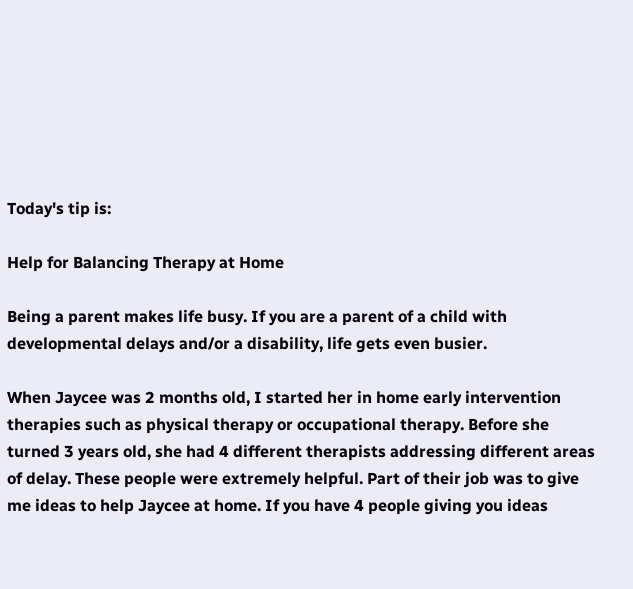Today's tip is:

Help for Balancing Therapy at Home

Being a parent makes life busy. If you are a parent of a child with developmental delays and/or a disability, life gets even busier.

When Jaycee was 2 months old, I started her in home early intervention therapies such as physical therapy or occupational therapy. Before she turned 3 years old, she had 4 different therapists addressing different areas of delay. These people were extremely helpful. Part of their job was to give me ideas to help Jaycee at home. If you have 4 people giving you ideas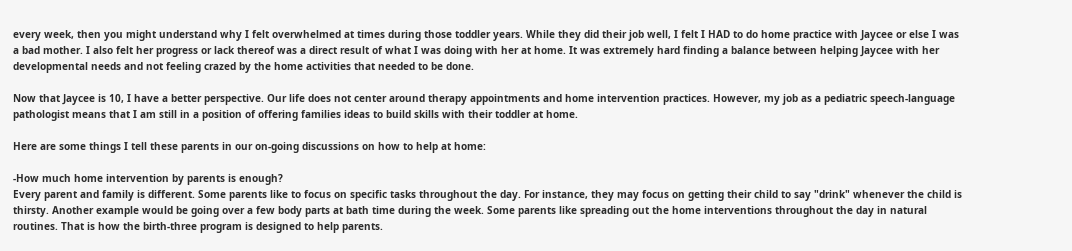every week, then you might understand why I felt overwhelmed at times during those toddler years. While they did their job well, I felt I HAD to do home practice with Jaycee or else I was a bad mother. I also felt her progress or lack thereof was a direct result of what I was doing with her at home. It was extremely hard finding a balance between helping Jaycee with her developmental needs and not feeling crazed by the home activities that needed to be done.

Now that Jaycee is 10, I have a better perspective. Our life does not center around therapy appointments and home intervention practices. However, my job as a pediatric speech-language pathologist means that I am still in a position of offering families ideas to build skills with their toddler at home.

Here are some things I tell these parents in our on-going discussions on how to help at home:

-How much home intervention by parents is enough?
Every parent and family is different. Some parents like to focus on specific tasks throughout the day. For instance, they may focus on getting their child to say "drink" whenever the child is thirsty. Another example would be going over a few body parts at bath time during the week. Some parents like spreading out the home interventions throughout the day in natural routines. That is how the birth-three program is designed to help parents.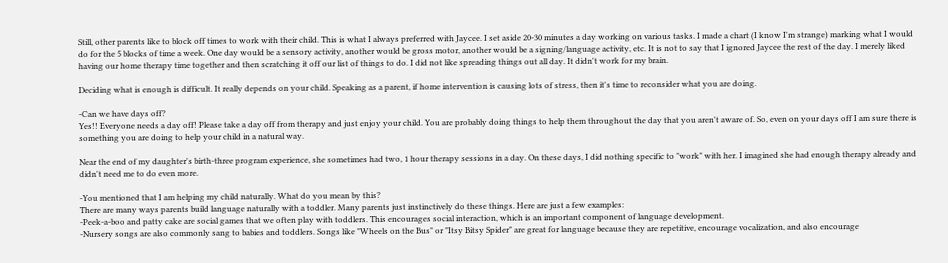Still, other parents like to block off times to work with their child. This is what I always preferred with Jaycee. I set aside 20-30 minutes a day working on various tasks. I made a chart (I know I'm strange) marking what I would do for the 5 blocks of time a week. One day would be a sensory activity, another would be gross motor, another would be a signing/language activity, etc. It is not to say that I ignored Jaycee the rest of the day. I merely liked having our home therapy time together and then scratching it off our list of things to do. I did not like spreading things out all day. It didn't work for my brain.

Deciding what is enough is difficult. It really depends on your child. Speaking as a parent, if home intervention is causing lots of stress, then it's time to reconsider what you are doing.

-Can we have days off?
Yes!! Everyone needs a day off! Please take a day off from therapy and just enjoy your child. You are probably doing things to help them throughout the day that you aren't aware of. So, even on your days off I am sure there is something you are doing to help your child in a natural way.

Near the end of my daughter's birth-three program experience, she sometimes had two, 1 hour therapy sessions in a day. On these days, I did nothing specific to "work" with her. I imagined she had enough therapy already and didn't need me to do even more.

-You mentioned that I am helping my child naturally. What do you mean by this?
There are many ways parents build language naturally with a toddler. Many parents just instinctively do these things. Here are just a few examples:
-Peek-a-boo and patty cake are social games that we often play with toddlers. This encourages social interaction, which is an important component of language development.
-Nursery songs are also commonly sang to babies and toddlers. Songs like "Wheels on the Bus" or "Itsy Bitsy Spider" are great for language because they are repetitive, encourage vocalization, and also encourage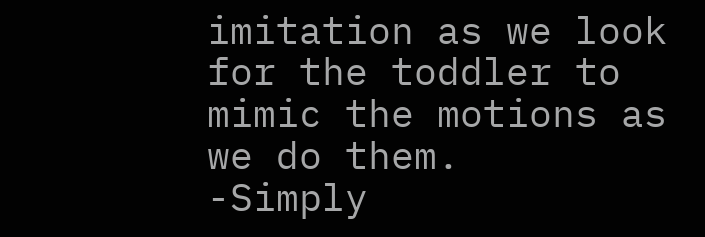imitation as we look for the toddler to mimic the motions as we do them.
-Simply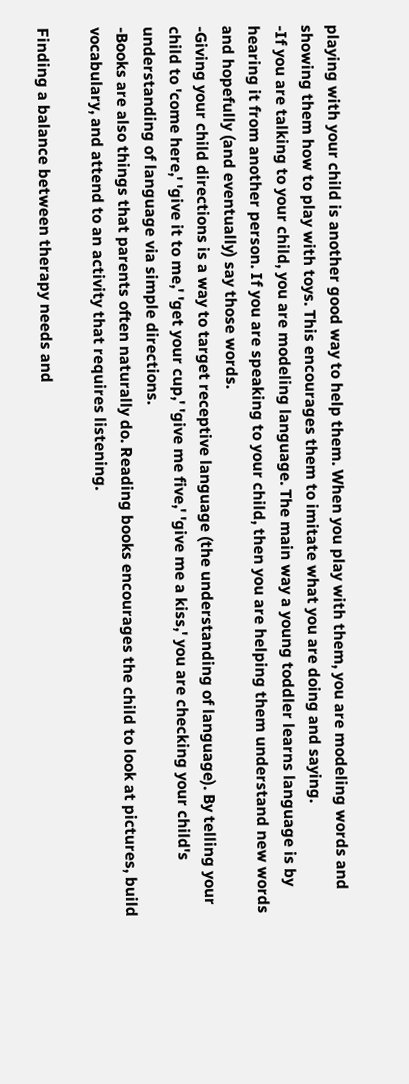playing with your child is another good way to help them. When you play with them, you are modeling words and showing them how to play with toys. This encourages them to imitate what you are doing and saying.
-If you are talking to your child, you are modeling language. The main way a young toddler learns language is by hearing it from another person. If you are speaking to your child, then you are helping them understand new words and hopefully (and eventually) say those words.
-Giving your child directions is a way to target receptive language (the understanding of language). By telling your child to 'come here,' 'give it to me,' 'get your cup,' 'give me five,' 'give me a kiss,' you are checking your child's understanding of language via simple directions.
-Books are also things that parents often naturally do. Reading books encourages the child to look at pictures, build vocabulary, and attend to an activity that requires listening.

Finding a balance between therapy needs and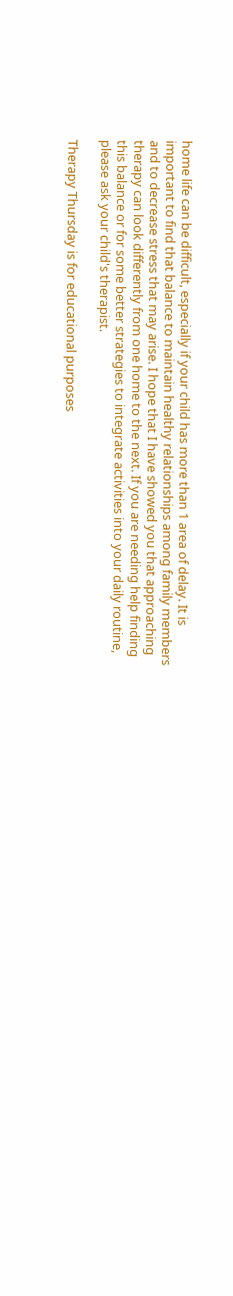home life can be difficult, especially if your child has more than 1 area of delay. It is important to find that balance to maintain healthy relationships among family members and to decrease stress that may arise. I hope that I have showed you that approaching therapy can look differently from one home to the next. If you are needing help finding this balance or for some better strategies to integrate activities into your daily routine, please ask your child's therapist.

Therapy Thursday is for educational purposes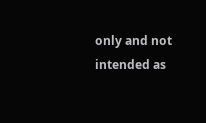only and not intended as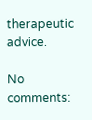therapeutic advice.

No comments: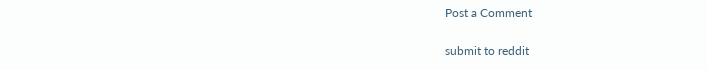Post a Comment

submit to reddit